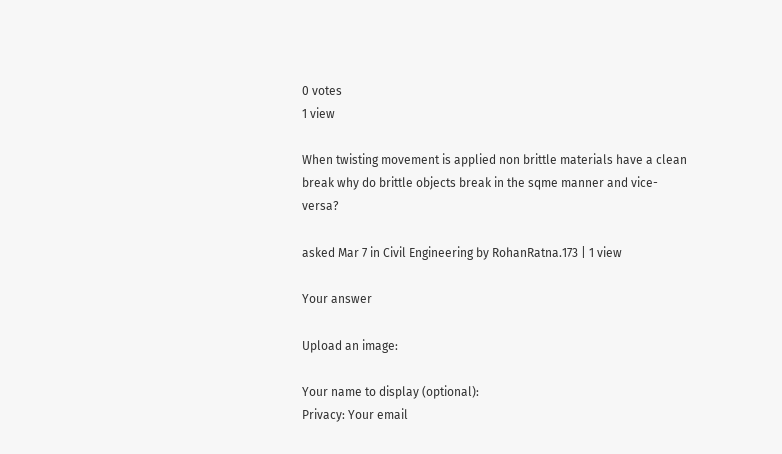0 votes
1 view

When twisting movement is applied non brittle materials have a clean break why do brittle objects break in the sqme manner and vice-versa?

asked Mar 7 in Civil Engineering by RohanRatna.173 | 1 view

Your answer

Upload an image:

Your name to display (optional):
Privacy: Your email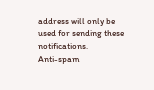address will only be used for sending these notifications.
Anti-spam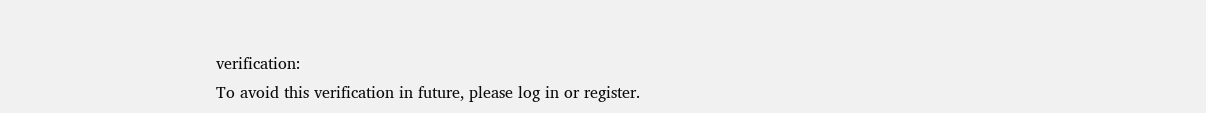verification:
To avoid this verification in future, please log in or register.